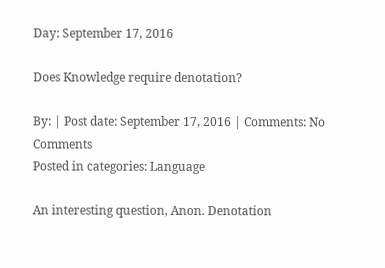Day: September 17, 2016

Does Knowledge require denotation?

By: | Post date: September 17, 2016 | Comments: No Comments
Posted in categories: Language

An interesting question, Anon. Denotation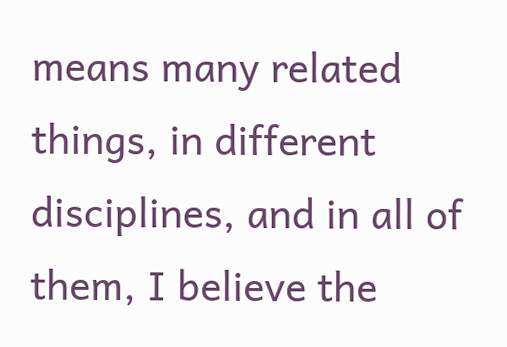means many related things, in different disciplines, and in all of them, I believe the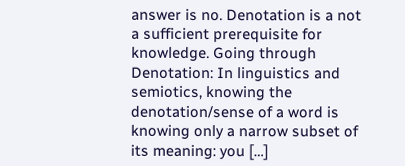answer is no. Denotation is a not a sufficient prerequisite for knowledge. Going through Denotation: In linguistics and semiotics, knowing the denotation/sense of a word is knowing only a narrow subset of its meaning: you […]